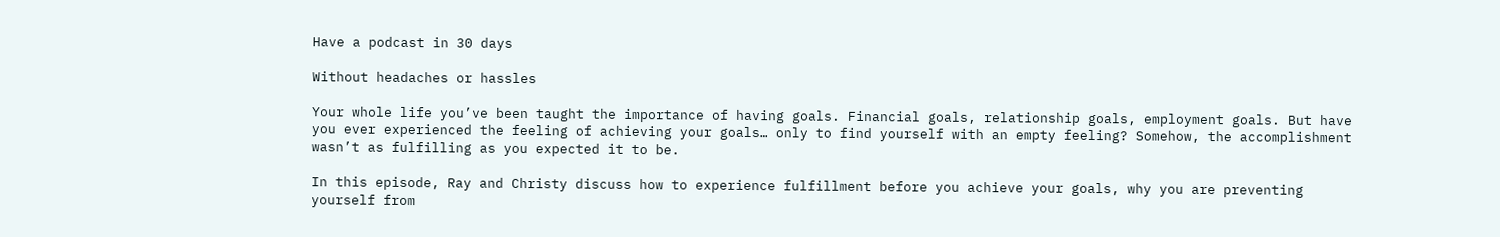Have a podcast in 30 days

Without headaches or hassles

Your whole life you’ve been taught the importance of having goals. Financial goals, relationship goals, employment goals. But have you ever experienced the feeling of achieving your goals… only to find yourself with an empty feeling? Somehow, the accomplishment wasn’t as fulfilling as you expected it to be.

In this episode, Ray and Christy discuss how to experience fulfillment before you achieve your goals, why you are preventing yourself from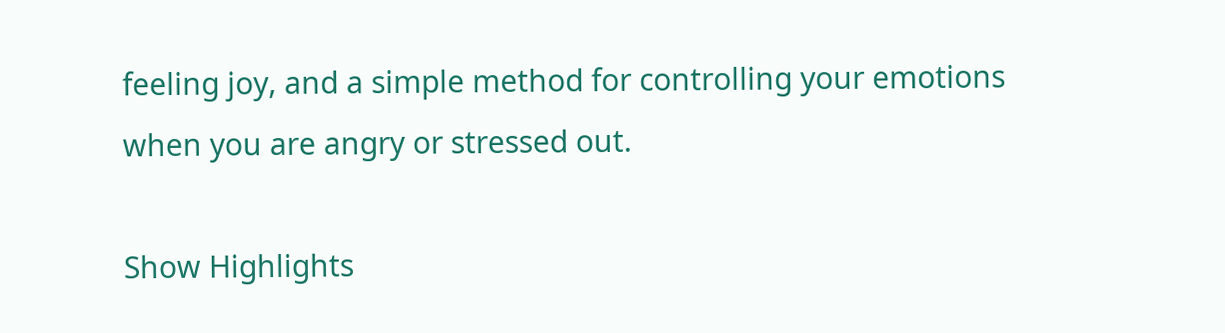feeling joy, and a simple method for controlling your emotions when you are angry or stressed out.

Show Highlights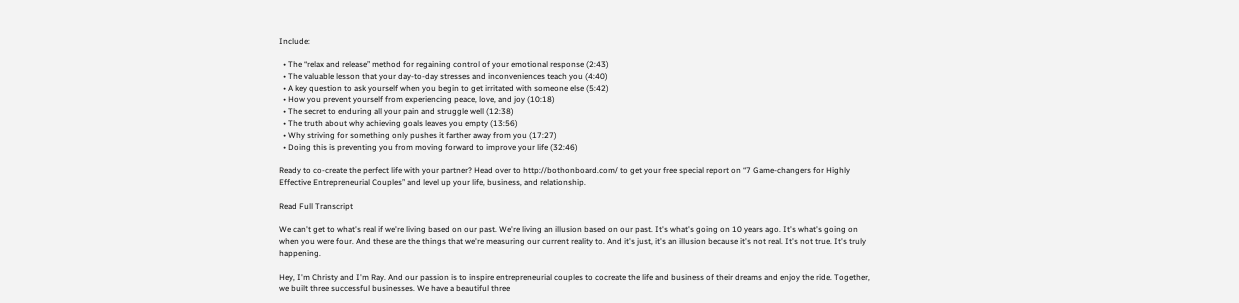Include:

  • The “relax and release” method for regaining control of your emotional response (2:43)
  • The valuable lesson that your day-to-day stresses and inconveniences teach you (4:40)
  • A key question to ask yourself when you begin to get irritated with someone else (5:42)
  • How you prevent yourself from experiencing peace, love, and joy (10:18)
  • The secret to enduring all your pain and struggle well (12:38)
  • The truth about why achieving goals leaves you empty (13:56)
  • Why striving for something only pushes it farther away from you (17:27)
  • Doing this is preventing you from moving forward to improve your life (32:46)

Ready to co-create the perfect life with your partner? Head over to http://bothonboard.com/ to get your free special report on “7 Game-changers for Highly Effective Entrepreneurial Couples” and level up your life, business, and relationship.

Read Full Transcript

We can't get to what's real if we're living based on our past. We're living an illusion based on our past. It's what's going on 10 years ago. It's what's going on when you were four. And these are the things that we're measuring our current reality to. And it's just, it's an illusion because it's not real. It's not true. It's truly happening.

Hey, I'm Christy and I'm Ray. And our passion is to inspire entrepreneurial couples to cocreate the life and business of their dreams and enjoy the ride. Together, we built three successful businesses. We have a beautiful three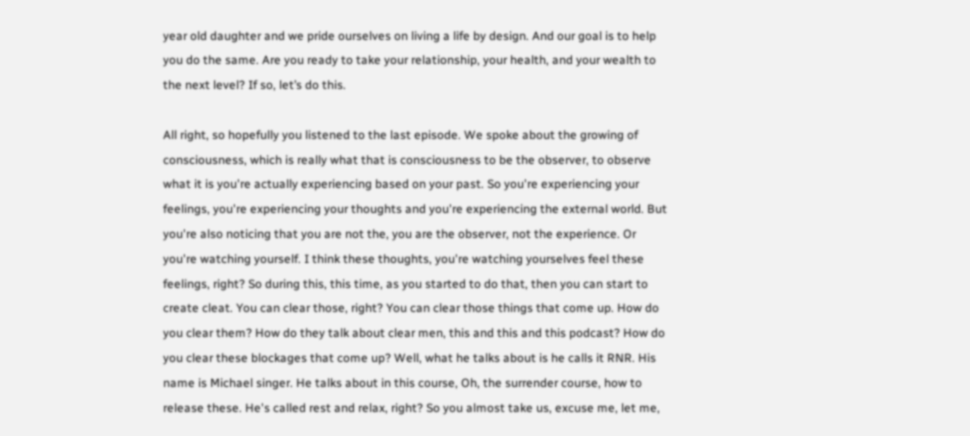year old daughter and we pride ourselves on living a life by design. And our goal is to help you do the same. Are you ready to take your relationship, your health, and your wealth to the next level? If so, let’s do this.

All right, so hopefully you listened to the last episode. We spoke about the growing of consciousness, which is really what that is consciousness to be the observer, to observe what it is you're actually experiencing based on your past. So you're experiencing your feelings, you're experiencing your thoughts and you're experiencing the external world. But you're also noticing that you are not the, you are the observer, not the experience. Or you're watching yourself. I think these thoughts, you're watching yourselves feel these feelings, right? So during this, this time, as you started to do that, then you can start to create cleat. You can clear those, right? You can clear those things that come up. How do you clear them? How do they talk about clear men, this and this and this podcast? How do you clear these blockages that come up? Well, what he talks about is he calls it RNR. His name is Michael singer. He talks about in this course, Oh, the surrender course, how to release these. He's called rest and relax, right? So you almost take us, excuse me, let me,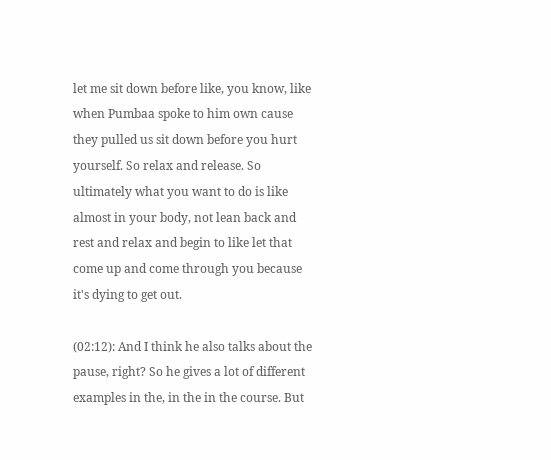let me sit down before like, you know, like when Pumbaa spoke to him own cause they pulled us sit down before you hurt yourself. So relax and release. So ultimately what you want to do is like almost in your body, not lean back and rest and relax and begin to like let that come up and come through you because it's dying to get out.

(02:12): And I think he also talks about the pause, right? So he gives a lot of different examples in the, in the in the course. But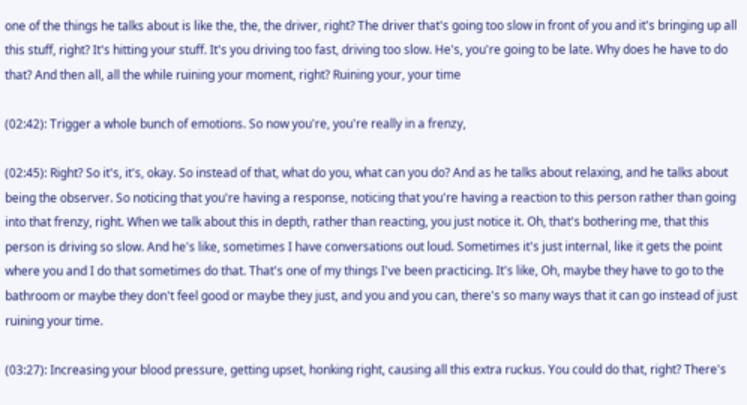one of the things he talks about is like the, the, the driver, right? The driver that's going too slow in front of you and it's bringing up all this stuff, right? It's hitting your stuff. It's you driving too fast, driving too slow. He's, you're going to be late. Why does he have to do that? And then all, all the while ruining your moment, right? Ruining your, your time

(02:42): Trigger a whole bunch of emotions. So now you're, you're really in a frenzy,

(02:45): Right? So it's, it's, okay. So instead of that, what do you, what can you do? And as he talks about relaxing, and he talks about being the observer. So noticing that you're having a response, noticing that you're having a reaction to this person rather than going into that frenzy, right. When we talk about this in depth, rather than reacting, you just notice it. Oh, that's bothering me, that this person is driving so slow. And he's like, sometimes I have conversations out loud. Sometimes it's just internal, like it gets the point where you and I do that sometimes do that. That's one of my things I've been practicing. It's like, Oh, maybe they have to go to the bathroom or maybe they don't feel good or maybe they just, and you and you can, there's so many ways that it can go instead of just ruining your time.

(03:27): Increasing your blood pressure, getting upset, honking right, causing all this extra ruckus. You could do that, right? There's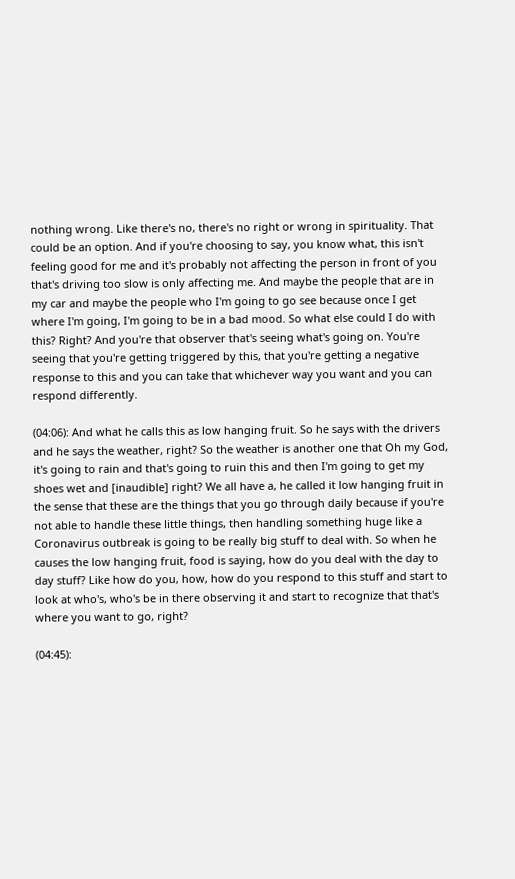nothing wrong. Like there's no, there's no right or wrong in spirituality. That could be an option. And if you're choosing to say, you know what, this isn't feeling good for me and it's probably not affecting the person in front of you that's driving too slow is only affecting me. And maybe the people that are in my car and maybe the people who I'm going to go see because once I get where I'm going, I'm going to be in a bad mood. So what else could I do with this? Right? And you're that observer that's seeing what's going on. You're seeing that you're getting triggered by this, that you're getting a negative response to this and you can take that whichever way you want and you can respond differently.

(04:06): And what he calls this as low hanging fruit. So he says with the drivers and he says the weather, right? So the weather is another one that Oh my God, it's going to rain and that's going to ruin this and then I'm going to get my shoes wet and [inaudible] right? We all have a, he called it low hanging fruit in the sense that these are the things that you go through daily because if you're not able to handle these little things, then handling something huge like a Coronavirus outbreak is going to be really big stuff to deal with. So when he causes the low hanging fruit, food is saying, how do you deal with the day to day stuff? Like how do you, how, how do you respond to this stuff and start to look at who's, who's be in there observing it and start to recognize that that's where you want to go, right?

(04:45):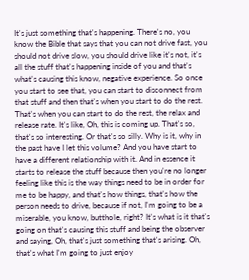It's just something that's happening. There's no, you know the Bible that says that you can not drive fast, you should not drive slow, you should drive like it's not, it's all the stuff that's happening inside of you and that's what's causing this know, negative experience. So once you start to see that, you can start to disconnect from that stuff and then that's when you start to do the rest. That's when you can start to do the rest, the relax and release rate. It's like, Oh, this is coming up. That's so, that's so interesting. Or that's so silly. Why is it, why in the past have I let this volume? And you have start to have a different relationship with it. And in essence it starts to release the stuff because then you're no longer feeling like this is the way things need to be in order for me to be happy, and that's how things, that's how the person needs to drive, because if not, I'm going to be a miserable, you know, butthole, right? It's what is it that's going on that's causing this stuff and being the observer and saying, Oh, that's just something that's arising. Oh, that's what I'm going to just enjoy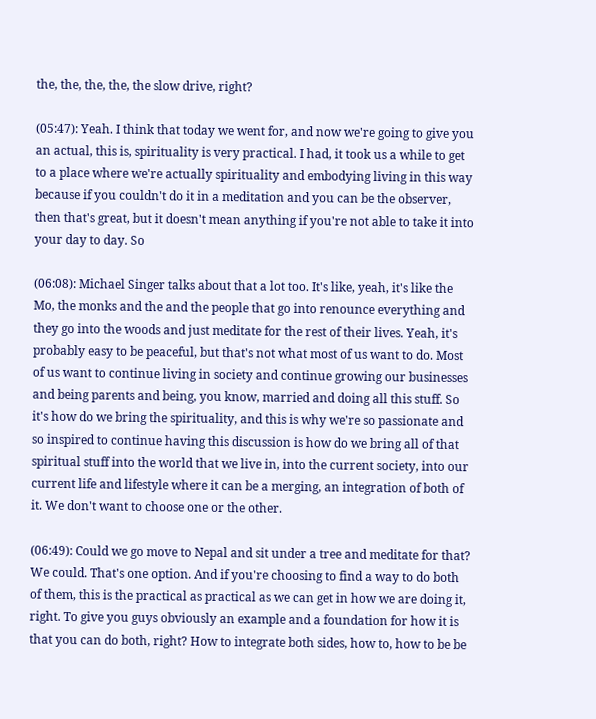the, the, the, the, the slow drive, right?

(05:47): Yeah. I think that today we went for, and now we're going to give you an actual, this is, spirituality is very practical. I had, it took us a while to get to a place where we're actually spirituality and embodying living in this way because if you couldn't do it in a meditation and you can be the observer, then that's great, but it doesn't mean anything if you're not able to take it into your day to day. So

(06:08): Michael Singer talks about that a lot too. It's like, yeah, it's like the Mo, the monks and the and the people that go into renounce everything and they go into the woods and just meditate for the rest of their lives. Yeah, it's probably easy to be peaceful, but that's not what most of us want to do. Most of us want to continue living in society and continue growing our businesses and being parents and being, you know, married and doing all this stuff. So it's how do we bring the spirituality, and this is why we're so passionate and so inspired to continue having this discussion is how do we bring all of that spiritual stuff into the world that we live in, into the current society, into our current life and lifestyle where it can be a merging, an integration of both of it. We don't want to choose one or the other.

(06:49): Could we go move to Nepal and sit under a tree and meditate for that? We could. That's one option. And if you're choosing to find a way to do both of them, this is the practical as practical as we can get in how we are doing it, right. To give you guys obviously an example and a foundation for how it is that you can do both, right? How to integrate both sides, how to, how to be be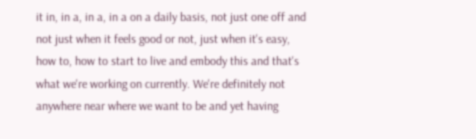it in, in a, in a, in a on a daily basis, not just one off and not just when it feels good or not, just when it's easy, how to, how to start to live and embody this and that's what we're working on currently. We're definitely not anywhere near where we want to be and yet having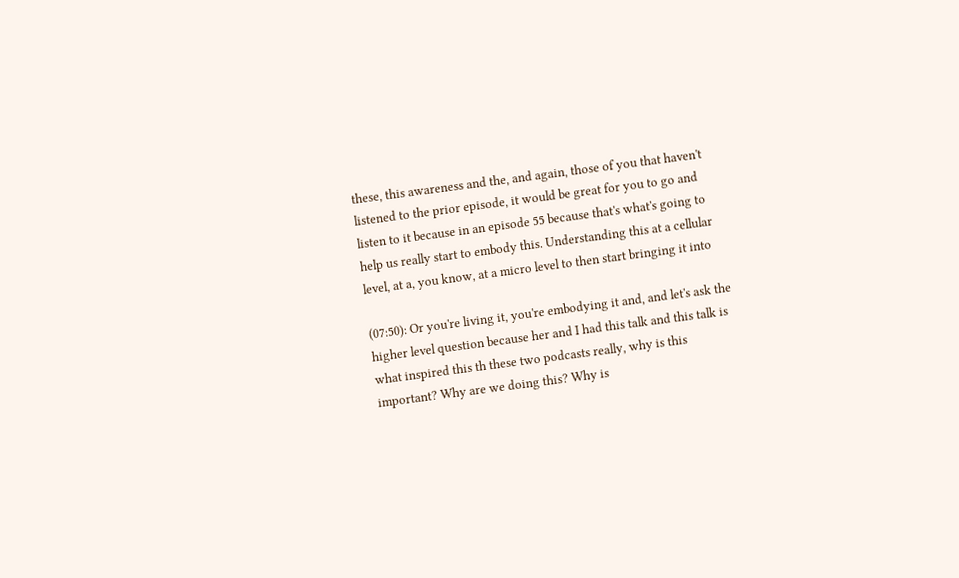these, this awareness and the, and again, those of you that haven't listened to the prior episode, it would be great for you to go and listen to it because in an episode 55 because that's what's going to help us really start to embody this. Understanding this at a cellular level, at a, you know, at a micro level to then start bringing it into

(07:50): Or you're living it, you're embodying it and, and let's ask the higher level question because her and I had this talk and this talk is what inspired this th these two podcasts really, why is this important? Why are we doing this? Why is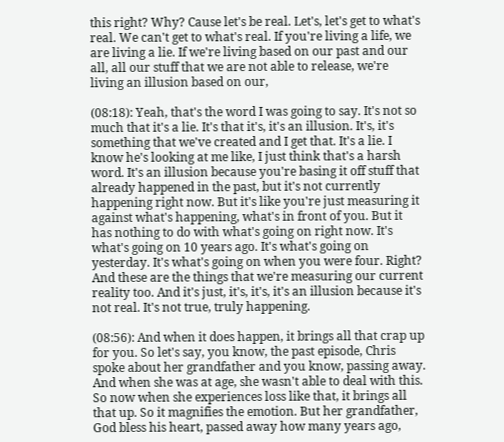this right? Why? Cause let's be real. Let's, let's get to what's real. We can't get to what's real. If you're living a life, we are living a lie. If we're living based on our past and our all, all our stuff that we are not able to release, we're living an illusion based on our,

(08:18): Yeah, that's the word I was going to say. It's not so much that it's a lie. It's that it's, it's an illusion. It's, it's something that we've created and I get that. It's a lie. I know he's looking at me like, I just think that's a harsh word. It's an illusion because you're basing it off stuff that already happened in the past, but it's not currently happening right now. But it's like you're just measuring it against what's happening, what's in front of you. But it has nothing to do with what's going on right now. It's what's going on 10 years ago. It's what's going on yesterday. It's what's going on when you were four. Right? And these are the things that we're measuring our current reality too. And it's just, it's, it's, it's an illusion because it's not real. It's not true, truly happening.

(08:56): And when it does happen, it brings all that crap up for you. So let's say, you know, the past episode, Chris spoke about her grandfather and you know, passing away. And when she was at age, she wasn't able to deal with this. So now when she experiences loss like that, it brings all that up. So it magnifies the emotion. But her grandfather, God bless his heart, passed away how many years ago,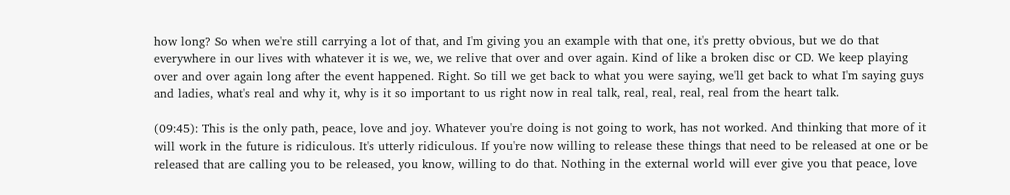how long? So when we're still carrying a lot of that, and I'm giving you an example with that one, it's pretty obvious, but we do that everywhere in our lives with whatever it is we, we, we relive that over and over again. Kind of like a broken disc or CD. We keep playing over and over again long after the event happened. Right. So till we get back to what you were saying, we'll get back to what I'm saying guys and ladies, what's real and why it, why is it so important to us right now in real talk, real, real, real, real from the heart talk.

(09:45): This is the only path, peace, love and joy. Whatever you're doing is not going to work, has not worked. And thinking that more of it will work in the future is ridiculous. It's utterly ridiculous. If you're now willing to release these things that need to be released at one or be released that are calling you to be released, you know, willing to do that. Nothing in the external world will ever give you that peace, love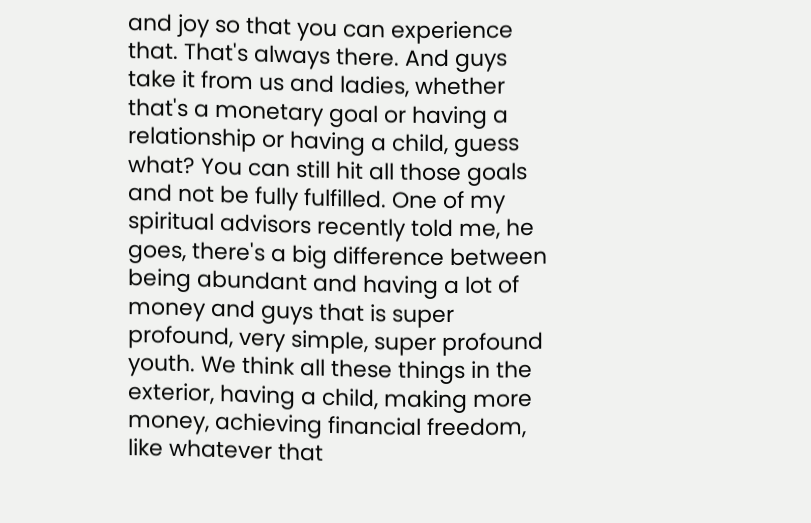and joy so that you can experience that. That's always there. And guys take it from us and ladies, whether that's a monetary goal or having a relationship or having a child, guess what? You can still hit all those goals and not be fully fulfilled. One of my spiritual advisors recently told me, he goes, there's a big difference between being abundant and having a lot of money and guys that is super profound, very simple, super profound youth. We think all these things in the exterior, having a child, making more money, achieving financial freedom, like whatever that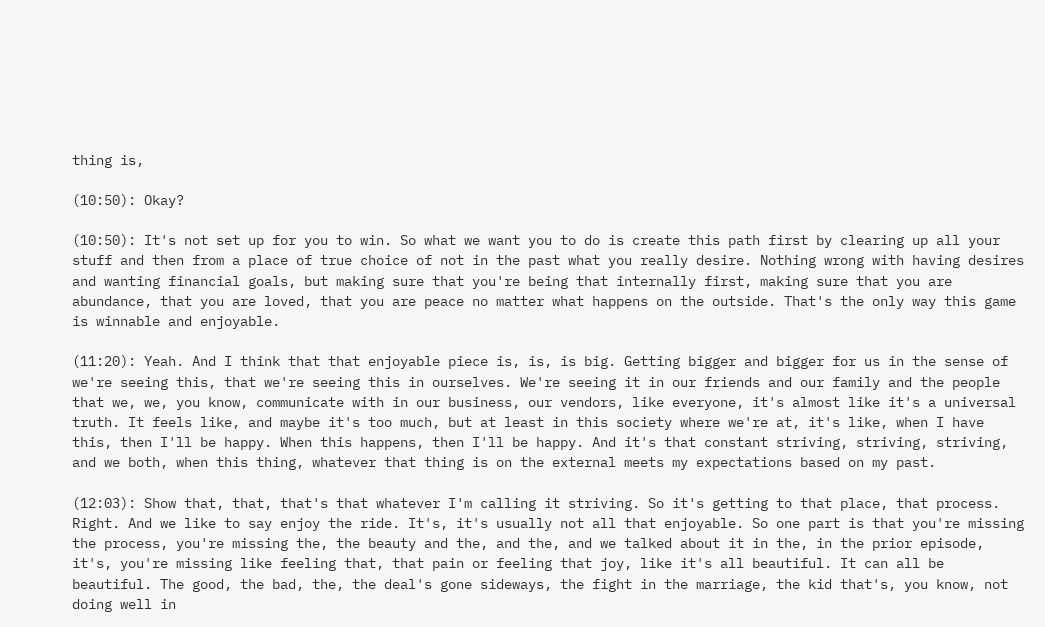thing is,

(10:50): Okay?

(10:50): It's not set up for you to win. So what we want you to do is create this path first by clearing up all your stuff and then from a place of true choice of not in the past what you really desire. Nothing wrong with having desires and wanting financial goals, but making sure that you're being that internally first, making sure that you are abundance, that you are loved, that you are peace no matter what happens on the outside. That's the only way this game is winnable and enjoyable.

(11:20): Yeah. And I think that that enjoyable piece is, is, is big. Getting bigger and bigger for us in the sense of we're seeing this, that we're seeing this in ourselves. We're seeing it in our friends and our family and the people that we, we, you know, communicate with in our business, our vendors, like everyone, it's almost like it's a universal truth. It feels like, and maybe it's too much, but at least in this society where we're at, it's like, when I have this, then I'll be happy. When this happens, then I'll be happy. And it's that constant striving, striving, striving, and we both, when this thing, whatever that thing is on the external meets my expectations based on my past.

(12:03): Show that, that, that's that whatever I'm calling it striving. So it's getting to that place, that process. Right. And we like to say enjoy the ride. It's, it's usually not all that enjoyable. So one part is that you're missing the process, you're missing the, the beauty and the, and the, and we talked about it in the, in the prior episode, it's, you're missing like feeling that, that pain or feeling that joy, like it's all beautiful. It can all be beautiful. The good, the bad, the, the deal's gone sideways, the fight in the marriage, the kid that's, you know, not doing well in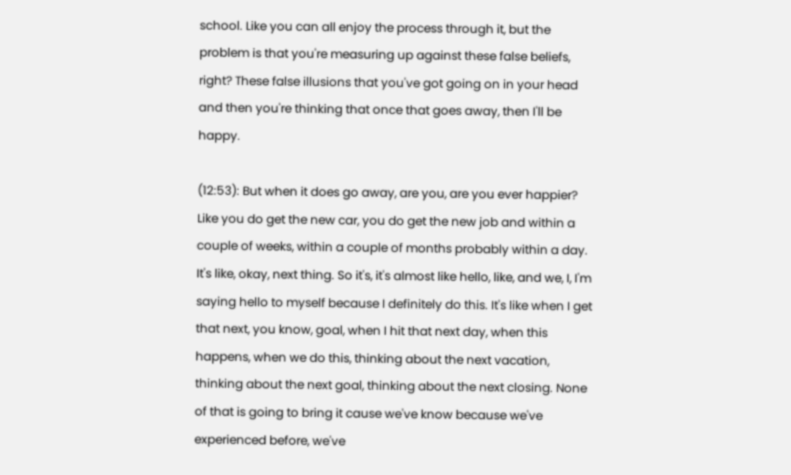school. Like you can all enjoy the process through it, but the problem is that you're measuring up against these false beliefs, right? These false illusions that you've got going on in your head and then you're thinking that once that goes away, then I'll be happy.

(12:53): But when it does go away, are you, are you ever happier? Like you do get the new car, you do get the new job and within a couple of weeks, within a couple of months probably within a day. It's like, okay, next thing. So it's, it's almost like hello, like, and we, I, I'm saying hello to myself because I definitely do this. It's like when I get that next, you know, goal, when I hit that next day, when this happens, when we do this, thinking about the next vacation, thinking about the next goal, thinking about the next closing. None of that is going to bring it cause we've know because we've experienced before, we've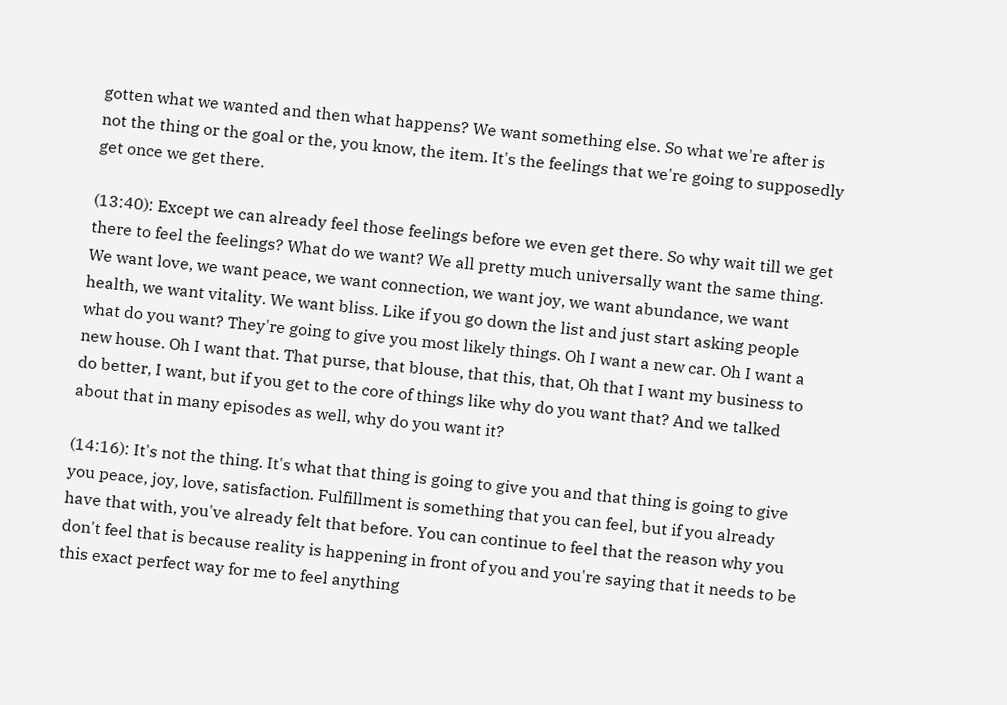gotten what we wanted and then what happens? We want something else. So what we're after is not the thing or the goal or the, you know, the item. It's the feelings that we're going to supposedly get once we get there.

(13:40): Except we can already feel those feelings before we even get there. So why wait till we get there to feel the feelings? What do we want? We all pretty much universally want the same thing. We want love, we want peace, we want connection, we want joy, we want abundance, we want health, we want vitality. We want bliss. Like if you go down the list and just start asking people what do you want? They're going to give you most likely things. Oh I want a new car. Oh I want a new house. Oh I want that. That purse, that blouse, that this, that, Oh that I want my business to do better, I want, but if you get to the core of things like why do you want that? And we talked about that in many episodes as well, why do you want it?

(14:16): It's not the thing. It's what that thing is going to give you and that thing is going to give you peace, joy, love, satisfaction. Fulfillment is something that you can feel, but if you already have that with, you've already felt that before. You can continue to feel that the reason why you don't feel that is because reality is happening in front of you and you're saying that it needs to be this exact perfect way for me to feel anything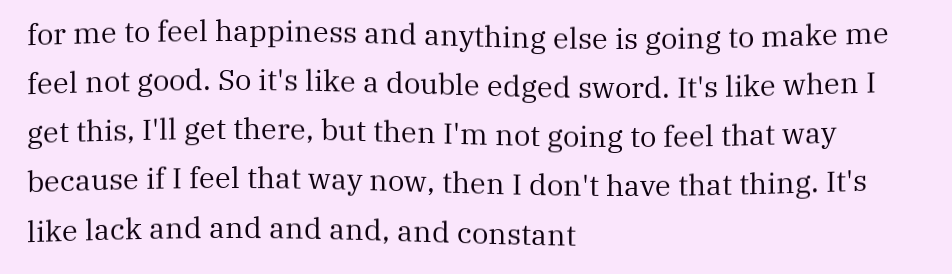for me to feel happiness and anything else is going to make me feel not good. So it's like a double edged sword. It's like when I get this, I'll get there, but then I'm not going to feel that way because if I feel that way now, then I don't have that thing. It's like lack and and and and, and constant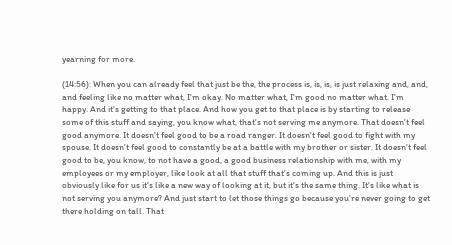yearning for more.

(14:56): When you can already feel that just be the, the process is, is, is, is just relaxing and, and, and feeling like no matter what, I'm okay. No matter what, I'm good no matter what. I'm happy. And it's getting to that place. And how you get to that place is by starting to release some of this stuff and saying, you know what, that's not serving me anymore. That doesn't feel good anymore. It doesn't feel good to be a road ranger. It doesn't feel good to fight with my spouse. It doesn't feel good to constantly be at a battle with my brother or sister. It doesn't feel good to be, you know, to not have a good, a good business relationship with me, with my employees or my employer, like look at all that stuff that's coming up. And this is just obviously like for us it's like a new way of looking at it, but it's the same thing. It's like what is not serving you anymore? And just start to let those things go because you're never going to get there holding on tall. That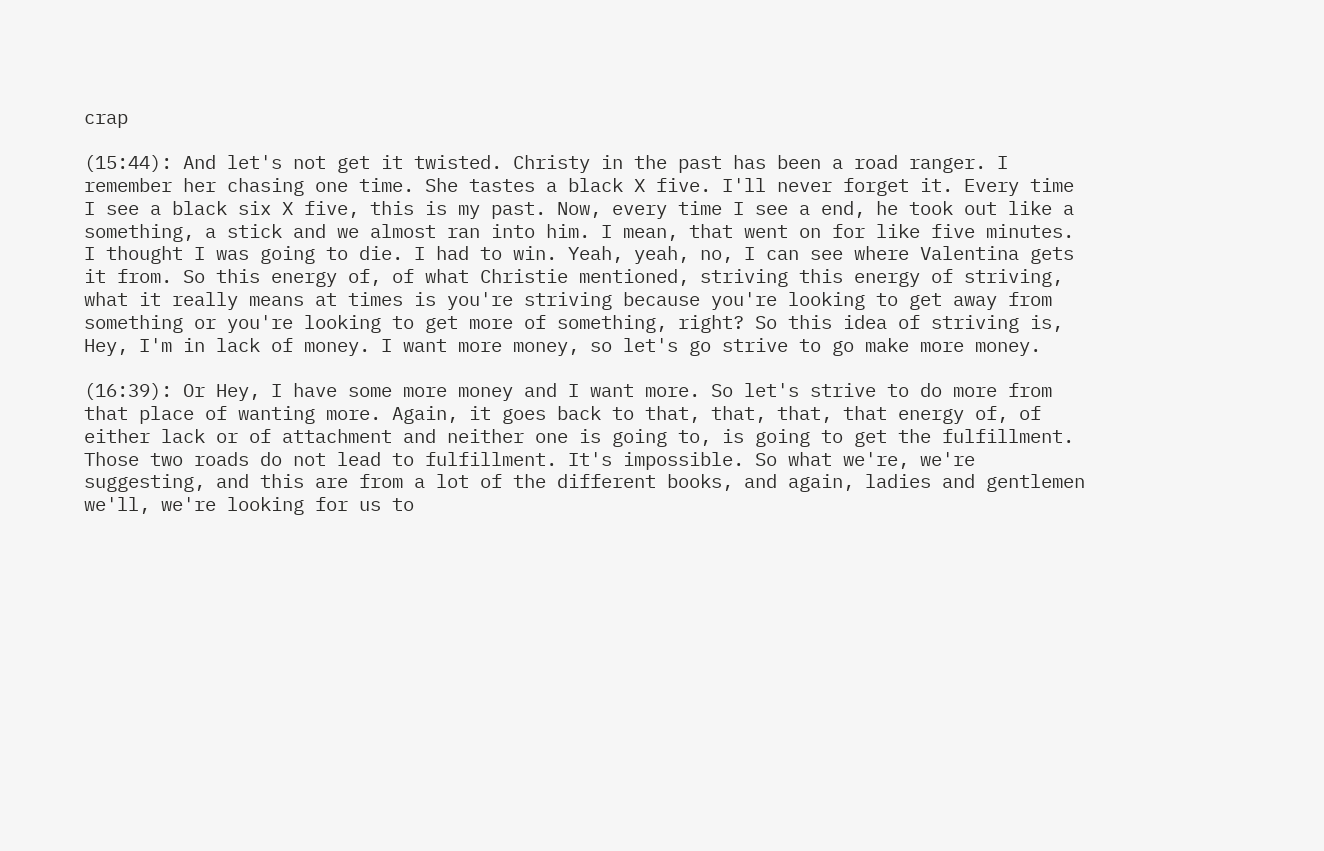crap

(15:44): And let's not get it twisted. Christy in the past has been a road ranger. I remember her chasing one time. She tastes a black X five. I'll never forget it. Every time I see a black six X five, this is my past. Now, every time I see a end, he took out like a something, a stick and we almost ran into him. I mean, that went on for like five minutes. I thought I was going to die. I had to win. Yeah, yeah, no, I can see where Valentina gets it from. So this energy of, of what Christie mentioned, striving this energy of striving, what it really means at times is you're striving because you're looking to get away from something or you're looking to get more of something, right? So this idea of striving is, Hey, I'm in lack of money. I want more money, so let's go strive to go make more money.

(16:39): Or Hey, I have some more money and I want more. So let's strive to do more from that place of wanting more. Again, it goes back to that, that, that, that energy of, of either lack or of attachment and neither one is going to, is going to get the fulfillment. Those two roads do not lead to fulfillment. It's impossible. So what we're, we're suggesting, and this are from a lot of the different books, and again, ladies and gentlemen we'll, we're looking for us to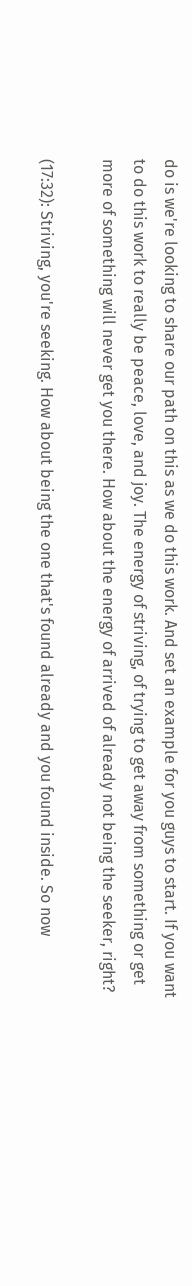do is we're looking to share our path on this as we do this work. And set an example for you guys to start. If you want to do this work to really be peace, love, and joy. The energy of striving, of trying to get away from something or get more of something will never get you there. How about the energy of arrived of already not being the seeker, right?

(17:32): Striving, you're seeking. How about being the one that's found already and you found inside. So now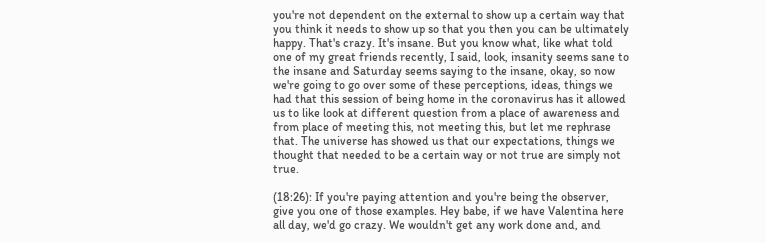you're not dependent on the external to show up a certain way that you think it needs to show up so that you then you can be ultimately happy. That's crazy. It's insane. But you know what, like what told one of my great friends recently, I said, look, insanity seems sane to the insane and Saturday seems saying to the insane, okay, so now we're going to go over some of these perceptions, ideas, things we had that this session of being home in the coronavirus has it allowed us to like look at different question from a place of awareness and from place of meeting this, not meeting this, but let me rephrase that. The universe has showed us that our expectations, things we thought that needed to be a certain way or not true are simply not true.

(18:26): If you're paying attention and you're being the observer, give you one of those examples. Hey babe, if we have Valentina here all day, we'd go crazy. We wouldn't get any work done and, and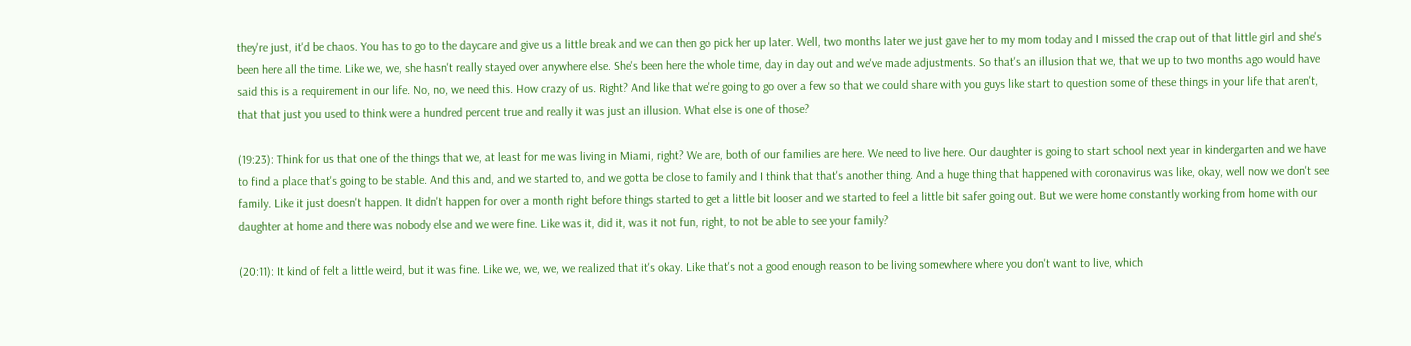they're just, it'd be chaos. You has to go to the daycare and give us a little break and we can then go pick her up later. Well, two months later we just gave her to my mom today and I missed the crap out of that little girl and she's been here all the time. Like we, we, she hasn't really stayed over anywhere else. She's been here the whole time, day in day out and we've made adjustments. So that's an illusion that we, that we up to two months ago would have said this is a requirement in our life. No, no, we need this. How crazy of us. Right? And like that we're going to go over a few so that we could share with you guys like start to question some of these things in your life that aren't, that that just you used to think were a hundred percent true and really it was just an illusion. What else is one of those?

(19:23): Think for us that one of the things that we, at least for me was living in Miami, right? We are, both of our families are here. We need to live here. Our daughter is going to start school next year in kindergarten and we have to find a place that's going to be stable. And this and, and we started to, and we gotta be close to family and I think that that's another thing. And a huge thing that happened with coronavirus was like, okay, well now we don't see family. Like it just doesn't happen. It didn't happen for over a month right before things started to get a little bit looser and we started to feel a little bit safer going out. But we were home constantly working from home with our daughter at home and there was nobody else and we were fine. Like was it, did it, was it not fun, right, to not be able to see your family?

(20:11): It kind of felt a little weird, but it was fine. Like we, we, we, we realized that it's okay. Like that's not a good enough reason to be living somewhere where you don't want to live, which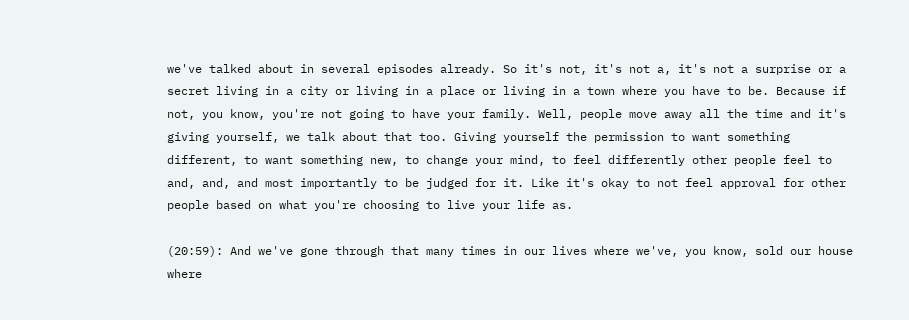we've talked about in several episodes already. So it's not, it's not a, it's not a surprise or a secret living in a city or living in a place or living in a town where you have to be. Because if not, you know, you're not going to have your family. Well, people move away all the time and it's giving yourself, we talk about that too. Giving yourself the permission to want something different, to want something new, to change your mind, to feel differently other people feel to and, and, and most importantly to be judged for it. Like it's okay to not feel approval for other people based on what you're choosing to live your life as.

(20:59): And we've gone through that many times in our lives where we've, you know, sold our house where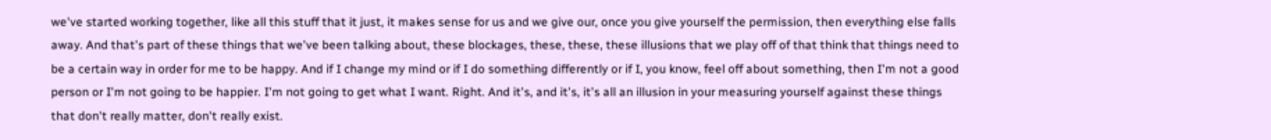we've started working together, like all this stuff that it just, it makes sense for us and we give our, once you give yourself the permission, then everything else falls away. And that's part of these things that we've been talking about, these blockages, these, these, these illusions that we play off of that think that things need to be a certain way in order for me to be happy. And if I change my mind or if I do something differently or if I, you know, feel off about something, then I'm not a good person or I'm not going to be happier. I'm not going to get what I want. Right. And it's, and it's, it's all an illusion in your measuring yourself against these things that don't really matter, don't really exist.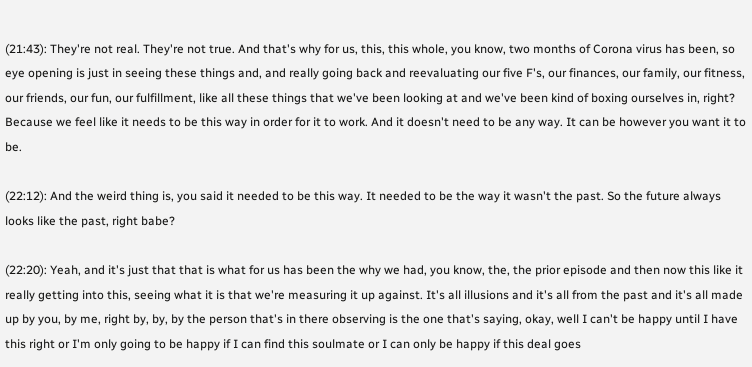(21:43): They're not real. They're not true. And that's why for us, this, this whole, you know, two months of Corona virus has been, so eye opening is just in seeing these things and, and really going back and reevaluating our five F's, our finances, our family, our fitness, our friends, our fun, our fulfillment, like all these things that we've been looking at and we've been kind of boxing ourselves in, right? Because we feel like it needs to be this way in order for it to work. And it doesn't need to be any way. It can be however you want it to be.

(22:12): And the weird thing is, you said it needed to be this way. It needed to be the way it wasn't the past. So the future always looks like the past, right babe?

(22:20): Yeah, and it's just that that is what for us has been the why we had, you know, the, the prior episode and then now this like it really getting into this, seeing what it is that we're measuring it up against. It's all illusions and it's all from the past and it's all made up by you, by me, right by, by, by the person that's in there observing is the one that's saying, okay, well I can't be happy until I have this right or I'm only going to be happy if I can find this soulmate or I can only be happy if this deal goes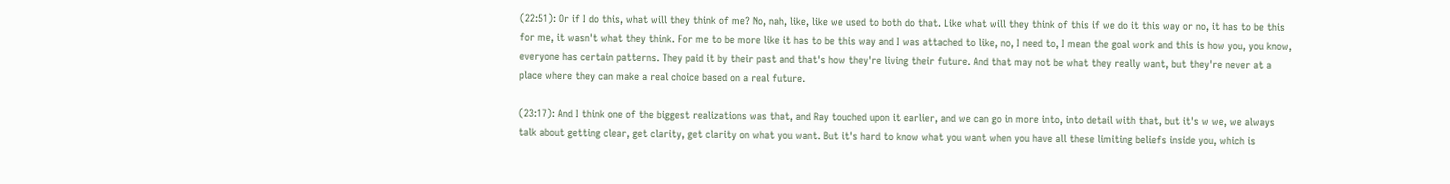(22:51): Or if I do this, what will they think of me? No, nah, like, like we used to both do that. Like what will they think of this if we do it this way or no, it has to be this for me, it wasn't what they think. For me to be more like it has to be this way and I was attached to like, no, I need to, I mean the goal work and this is how you, you know, everyone has certain patterns. They paid it by their past and that's how they're living their future. And that may not be what they really want, but they're never at a place where they can make a real choice based on a real future.

(23:17): And I think one of the biggest realizations was that, and Ray touched upon it earlier, and we can go in more into, into detail with that, but it's w we, we always talk about getting clear, get clarity, get clarity on what you want. But it's hard to know what you want when you have all these limiting beliefs inside you, which is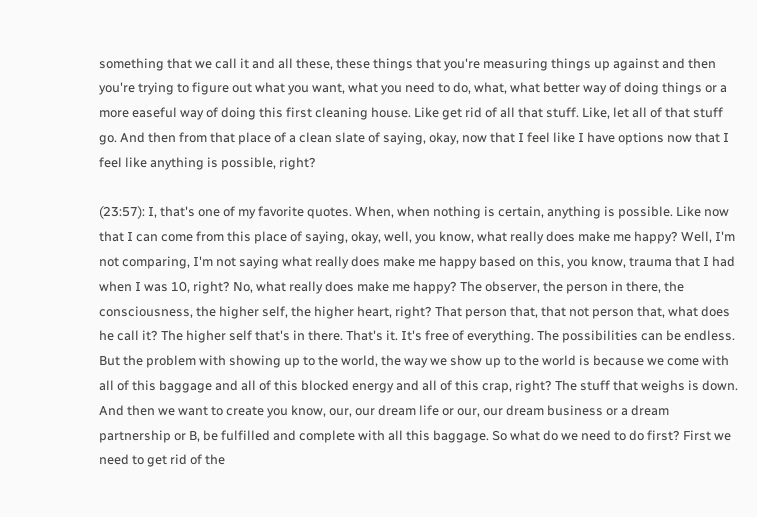something that we call it and all these, these things that you're measuring things up against and then you're trying to figure out what you want, what you need to do, what, what better way of doing things or a more easeful way of doing this first cleaning house. Like get rid of all that stuff. Like, let all of that stuff go. And then from that place of a clean slate of saying, okay, now that I feel like I have options now that I feel like anything is possible, right?

(23:57): I, that's one of my favorite quotes. When, when nothing is certain, anything is possible. Like now that I can come from this place of saying, okay, well, you know, what really does make me happy? Well, I'm not comparing, I'm not saying what really does make me happy based on this, you know, trauma that I had when I was 10, right? No, what really does make me happy? The observer, the person in there, the consciousness, the higher self, the higher heart, right? That person that, that not person that, what does he call it? The higher self that's in there. That's it. It's free of everything. The possibilities can be endless. But the problem with showing up to the world, the way we show up to the world is because we come with all of this baggage and all of this blocked energy and all of this crap, right? The stuff that weighs is down. And then we want to create you know, our, our dream life or our, our dream business or a dream partnership or B, be fulfilled and complete with all this baggage. So what do we need to do first? First we need to get rid of the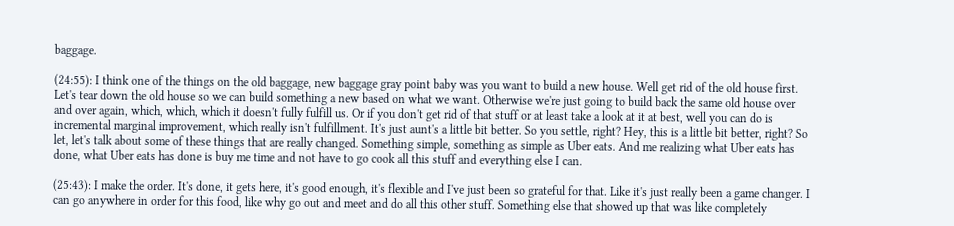baggage.

(24:55): I think one of the things on the old baggage, new baggage gray point baby was you want to build a new house. Well get rid of the old house first. Let's tear down the old house so we can build something a new based on what we want. Otherwise we're just going to build back the same old house over and over again, which, which, which it doesn't fully fulfill us. Or if you don't get rid of that stuff or at least take a look at it at best, well you can do is incremental marginal improvement, which really isn't fulfillment. It's just aunt's a little bit better. So you settle, right? Hey, this is a little bit better, right? So let, let's talk about some of these things that are really changed. Something simple, something as simple as Uber eats. And me realizing what Uber eats has done, what Uber eats has done is buy me time and not have to go cook all this stuff and everything else I can.

(25:43): I make the order. It's done, it gets here, it's good enough, it's flexible and I've just been so grateful for that. Like it's just really been a game changer. I can go anywhere in order for this food, like why go out and meet and do all this other stuff. Something else that showed up that was like completely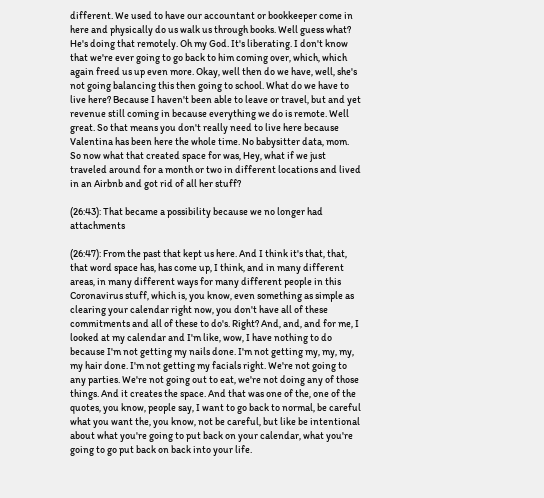different. We used to have our accountant or bookkeeper come in here and physically do us walk us through books. Well guess what? He's doing that remotely. Oh my God. It's liberating. I don't know that we're ever going to go back to him coming over, which, which again freed us up even more. Okay, well then do we have, well, she's not going balancing this then going to school. What do we have to live here? Because I haven't been able to leave or travel, but and yet revenue still coming in because everything we do is remote. Well great. So that means you don't really need to live here because Valentina has been here the whole time. No babysitter data, mom. So now what that created space for was, Hey, what if we just traveled around for a month or two in different locations and lived in an Airbnb and got rid of all her stuff?

(26:43): That became a possibility because we no longer had attachments

(26:47): From the past that kept us here. And I think it's that, that, that word space has, has come up, I think, and in many different areas, in many different ways for many different people in this Coronavirus stuff, which is, you know, even something as simple as clearing your calendar right now, you don't have all of these commitments and all of these to do's. Right? And, and, and for me, I looked at my calendar and I'm like, wow, I have nothing to do because I'm not getting my nails done. I'm not getting my, my, my, my hair done. I'm not getting my facials right. We're not going to any parties. We're not going out to eat, we're not doing any of those things. And it creates the space. And that was one of the, one of the quotes, you know, people say, I want to go back to normal, be careful what you want the, you know, not be careful, but like be intentional about what you're going to put back on your calendar, what you're going to go put back on back into your life.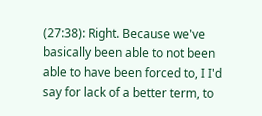(27:38): Right. Because we've basically been able to not been able to have been forced to, I I'd say for lack of a better term, to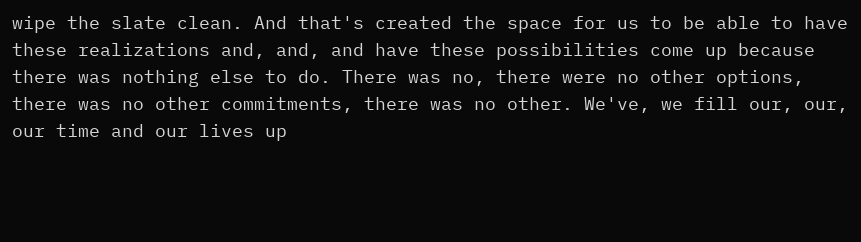wipe the slate clean. And that's created the space for us to be able to have these realizations and, and, and have these possibilities come up because there was nothing else to do. There was no, there were no other options, there was no other commitments, there was no other. We've, we fill our, our, our time and our lives up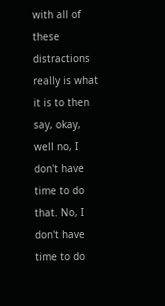with all of these distractions really is what it is to then say, okay, well no, I don't have time to do that. No, I don't have time to do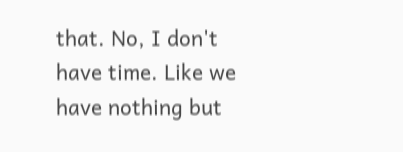that. No, I don't have time. Like we have nothing but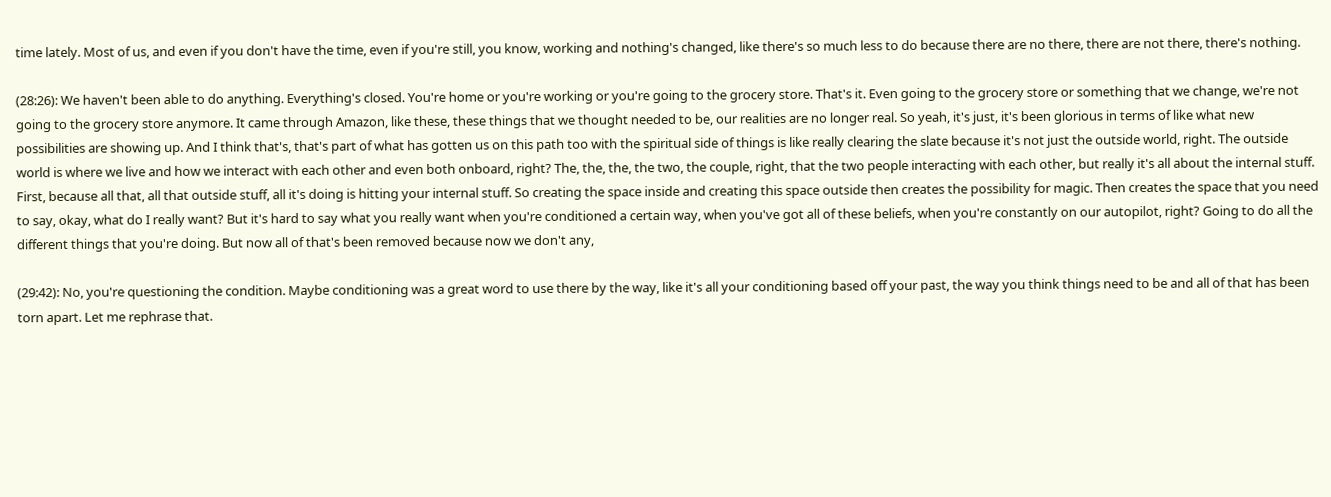time lately. Most of us, and even if you don't have the time, even if you're still, you know, working and nothing's changed, like there's so much less to do because there are no there, there are not there, there's nothing.

(28:26): We haven't been able to do anything. Everything's closed. You're home or you're working or you're going to the grocery store. That's it. Even going to the grocery store or something that we change, we're not going to the grocery store anymore. It came through Amazon, like these, these things that we thought needed to be, our realities are no longer real. So yeah, it's just, it's been glorious in terms of like what new possibilities are showing up. And I think that's, that's part of what has gotten us on this path too with the spiritual side of things is like really clearing the slate because it's not just the outside world, right. The outside world is where we live and how we interact with each other and even both onboard, right? The, the, the, the two, the couple, right, that the two people interacting with each other, but really it's all about the internal stuff. First, because all that, all that outside stuff, all it's doing is hitting your internal stuff. So creating the space inside and creating this space outside then creates the possibility for magic. Then creates the space that you need to say, okay, what do I really want? But it's hard to say what you really want when you're conditioned a certain way, when you've got all of these beliefs, when you're constantly on our autopilot, right? Going to do all the different things that you're doing. But now all of that's been removed because now we don't any,

(29:42): No, you're questioning the condition. Maybe conditioning was a great word to use there by the way, like it's all your conditioning based off your past, the way you think things need to be and all of that has been torn apart. Let me rephrase that.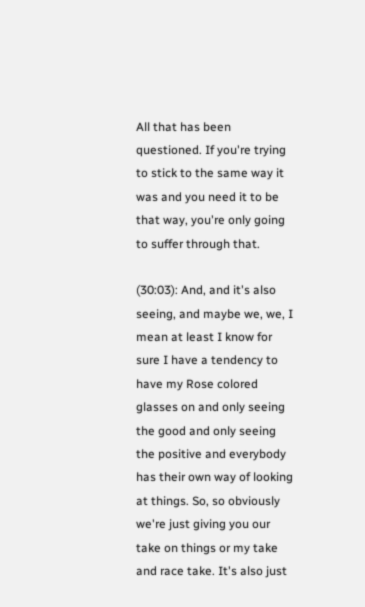All that has been questioned. If you're trying to stick to the same way it was and you need it to be that way, you're only going to suffer through that.

(30:03): And, and it's also seeing, and maybe we, we, I mean at least I know for sure I have a tendency to have my Rose colored glasses on and only seeing the good and only seeing the positive and everybody has their own way of looking at things. So, so obviously we're just giving you our take on things or my take and race take. It's also just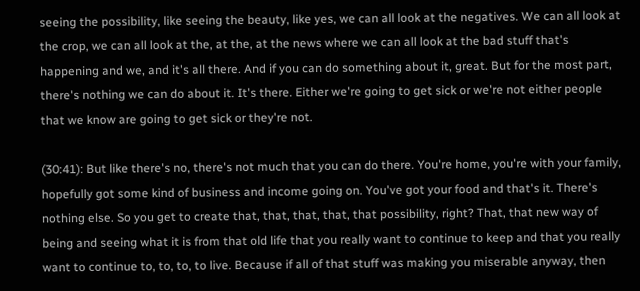seeing the possibility, like seeing the beauty, like yes, we can all look at the negatives. We can all look at the crop, we can all look at the, at the, at the news where we can all look at the bad stuff that's happening and we, and it's all there. And if you can do something about it, great. But for the most part, there's nothing we can do about it. It's there. Either we're going to get sick or we're not either people that we know are going to get sick or they're not.

(30:41): But like there's no, there's not much that you can do there. You're home, you're with your family, hopefully got some kind of business and income going on. You've got your food and that's it. There's nothing else. So you get to create that, that, that, that, that possibility, right? That, that new way of being and seeing what it is from that old life that you really want to continue to keep and that you really want to continue to, to, to, to live. Because if all of that stuff was making you miserable anyway, then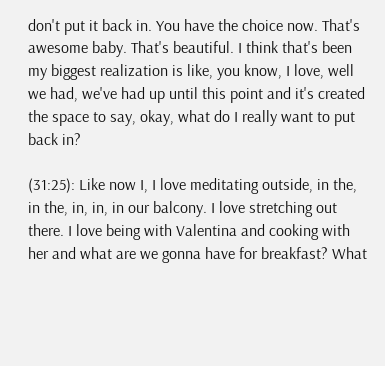don't put it back in. You have the choice now. That's awesome baby. That's beautiful. I think that's been my biggest realization is like, you know, I love, well we had, we've had up until this point and it's created the space to say, okay, what do I really want to put back in?

(31:25): Like now I, I love meditating outside, in the, in the, in, in, in our balcony. I love stretching out there. I love being with Valentina and cooking with her and what are we gonna have for breakfast? What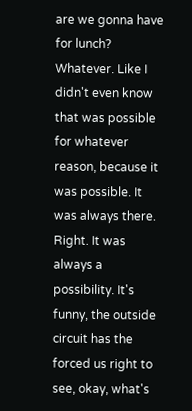are we gonna have for lunch? Whatever. Like I didn't even know that was possible for whatever reason, because it was possible. It was always there. Right. It was always a possibility. It's funny, the outside circuit has the forced us right to see, okay, what's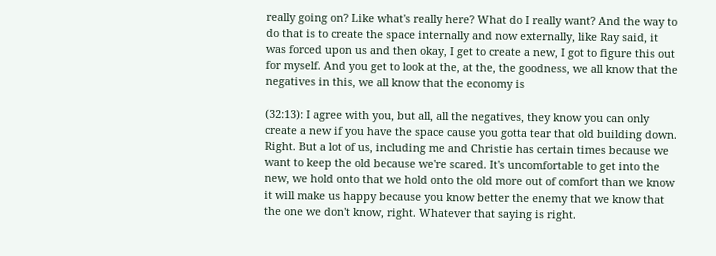really going on? Like what's really here? What do I really want? And the way to do that is to create the space internally and now externally, like Ray said, it was forced upon us and then okay, I get to create a new, I got to figure this out for myself. And you get to look at the, at the, the goodness, we all know that the negatives in this, we all know that the economy is

(32:13): I agree with you, but all, all the negatives, they know you can only create a new if you have the space cause you gotta tear that old building down. Right. But a lot of us, including me and Christie has certain times because we want to keep the old because we're scared. It's uncomfortable to get into the new, we hold onto that we hold onto the old more out of comfort than we know it will make us happy because you know better the enemy that we know that the one we don't know, right. Whatever that saying is right.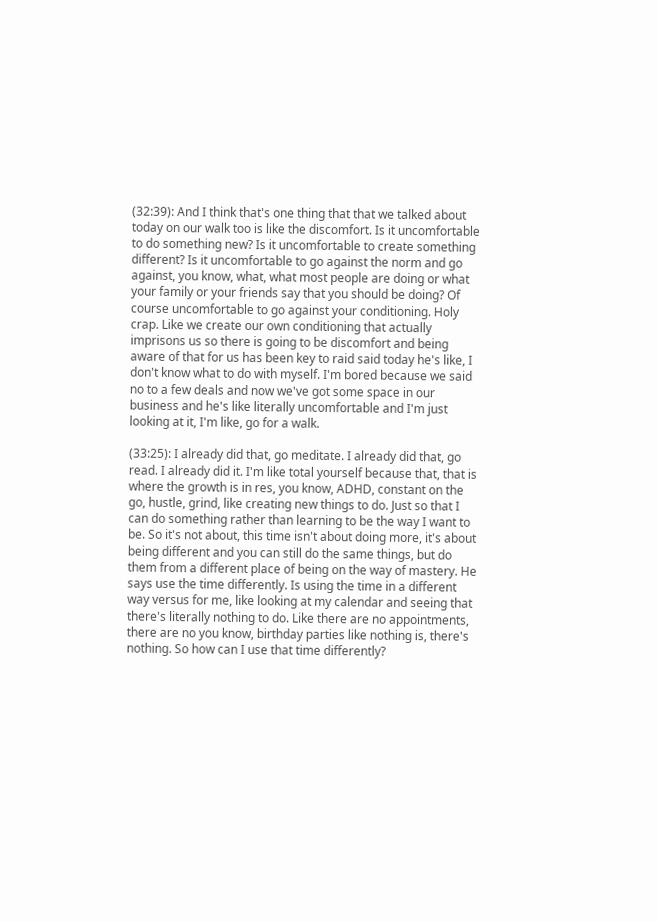(32:39): And I think that's one thing that that we talked about today on our walk too is like the discomfort. Is it uncomfortable to do something new? Is it uncomfortable to create something different? Is it uncomfortable to go against the norm and go against, you know, what, what most people are doing or what your family or your friends say that you should be doing? Of course uncomfortable to go against your conditioning. Holy crap. Like we create our own conditioning that actually imprisons us so there is going to be discomfort and being aware of that for us has been key to raid said today he's like, I don't know what to do with myself. I'm bored because we said no to a few deals and now we've got some space in our business and he's like literally uncomfortable and I'm just looking at it, I'm like, go for a walk.

(33:25): I already did that, go meditate. I already did that, go read. I already did it. I'm like total yourself because that, that is where the growth is in res, you know, ADHD, constant on the go, hustle, grind, like creating new things to do. Just so that I can do something rather than learning to be the way I want to be. So it's not about, this time isn't about doing more, it's about being different and you can still do the same things, but do them from a different place of being on the way of mastery. He says use the time differently. Is using the time in a different way versus for me, like looking at my calendar and seeing that there's literally nothing to do. Like there are no appointments, there are no you know, birthday parties like nothing is, there's nothing. So how can I use that time differently?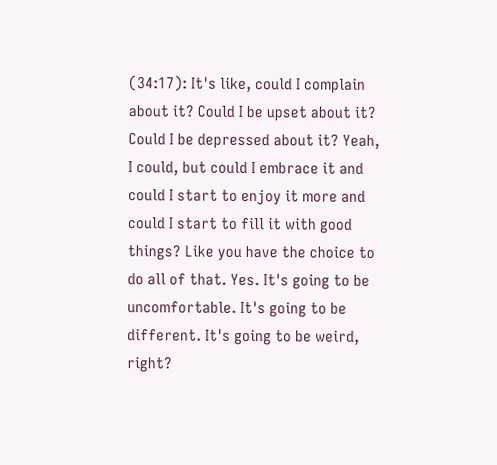(34:17): It's like, could I complain about it? Could I be upset about it? Could I be depressed about it? Yeah, I could, but could I embrace it and could I start to enjoy it more and could I start to fill it with good things? Like you have the choice to do all of that. Yes. It's going to be uncomfortable. It's going to be different. It's going to be weird, right?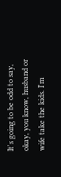It's going to be odd to say, okay, you know, husband or wife take the kids. I'm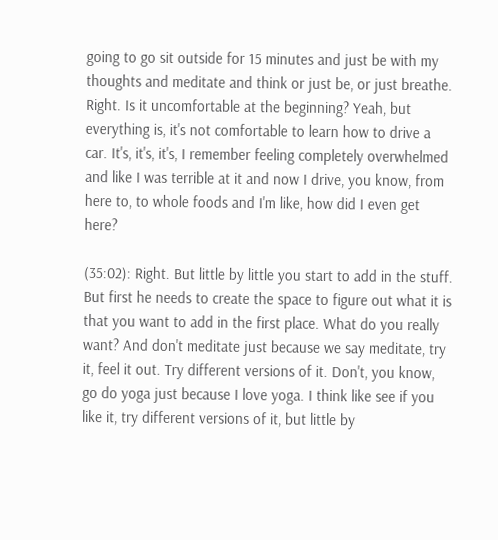going to go sit outside for 15 minutes and just be with my thoughts and meditate and think or just be, or just breathe. Right. Is it uncomfortable at the beginning? Yeah, but everything is, it's not comfortable to learn how to drive a car. It's, it's, it's, I remember feeling completely overwhelmed and like I was terrible at it and now I drive, you know, from here to, to whole foods and I'm like, how did I even get here?

(35:02): Right. But little by little you start to add in the stuff. But first he needs to create the space to figure out what it is that you want to add in the first place. What do you really want? And don't meditate just because we say meditate, try it, feel it out. Try different versions of it. Don't, you know, go do yoga just because I love yoga. I think like see if you like it, try different versions of it, but little by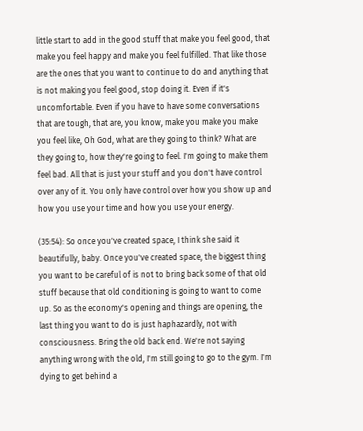little start to add in the good stuff that make you feel good, that make you feel happy and make you feel fulfilled. That like those are the ones that you want to continue to do and anything that is not making you feel good, stop doing it. Even if it's uncomfortable. Even if you have to have some conversations that are tough, that are, you know, make you make you make you feel like, Oh God, what are they going to think? What are they going to, how they're going to feel. I'm going to make them feel bad. All that is just your stuff and you don't have control over any of it. You only have control over how you show up and how you use your time and how you use your energy.

(35:54): So once you've created space, I think she said it beautifully, baby. Once you've created space, the biggest thing you want to be careful of is not to bring back some of that old stuff because that old conditioning is going to want to come up. So as the economy's opening and things are opening, the last thing you want to do is just haphazardly, not with consciousness. Bring the old back end. We're not saying anything wrong with the old, I'm still going to go to the gym. I'm dying to get behind a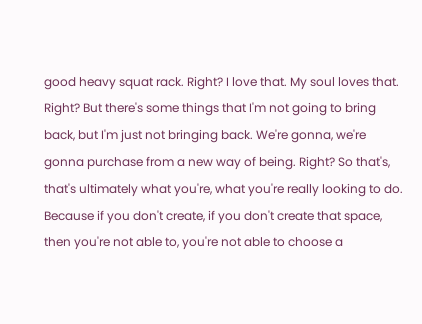good heavy squat rack. Right? I love that. My soul loves that. Right? But there's some things that I'm not going to bring back, but I'm just not bringing back. We're gonna, we're gonna purchase from a new way of being. Right? So that's, that's ultimately what you're, what you're really looking to do. Because if you don't create, if you don't create that space, then you're not able to, you're not able to choose a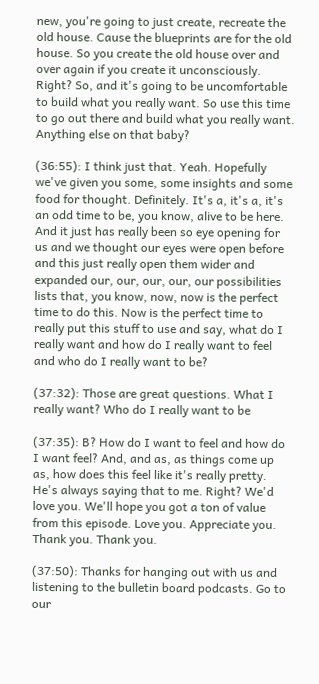new, you're going to just create, recreate the old house. Cause the blueprints are for the old house. So you create the old house over and over again if you create it unconsciously. Right? So, and it's going to be uncomfortable to build what you really want. So use this time to go out there and build what you really want. Anything else on that baby?

(36:55): I think just that. Yeah. Hopefully we've given you some, some insights and some food for thought. Definitely. It's a, it's a, it's an odd time to be, you know, alive to be here. And it just has really been so eye opening for us and we thought our eyes were open before and this just really open them wider and expanded our, our, our, our, our possibilities lists that, you know, now, now is the perfect time to do this. Now is the perfect time to really put this stuff to use and say, what do I really want and how do I really want to feel and who do I really want to be?

(37:32): Those are great questions. What I really want? Who do I really want to be

(37:35): B? How do I want to feel and how do I want feel? And, and as, as things come up as, how does this feel like it's really pretty. He's always saying that to me. Right? We'd love you. We'll hope you got a ton of value from this episode. Love you. Appreciate you. Thank you. Thank you.

(37:50): Thanks for hanging out with us and listening to the bulletin board podcasts. Go to our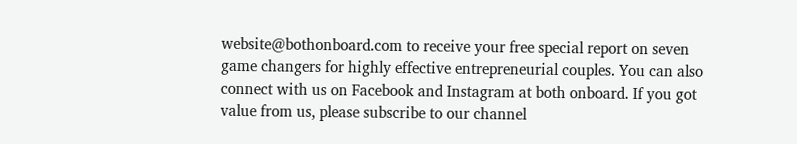website@bothonboard.com to receive your free special report on seven game changers for highly effective entrepreneurial couples. You can also connect with us on Facebook and Instagram at both onboard. If you got value from us, please subscribe to our channel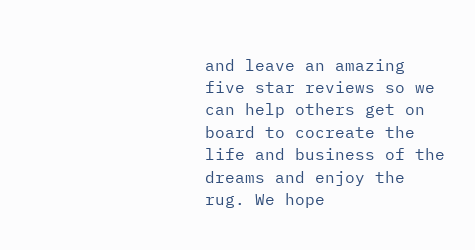and leave an amazing five star reviews so we can help others get on board to cocreate the life and business of the dreams and enjoy the rug. We hope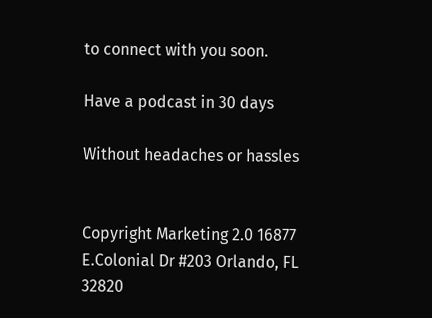to connect with you soon.

Have a podcast in 30 days

Without headaches or hassles


Copyright Marketing 2.0 16877 E.Colonial Dr #203 Orlando, FL 32820